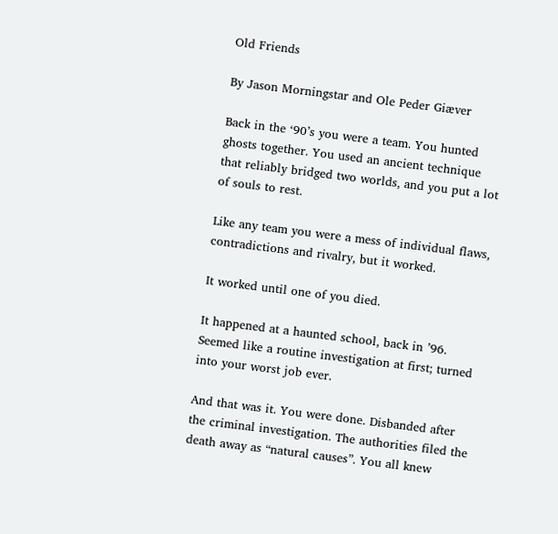Old Friends

By Jason Morningstar and Ole Peder Giæver

Back in the ‘90’s you were a team. You hunted ghosts together. You used an ancient technique that reliably bridged two worlds, and you put a lot of souls to rest.

Like any team you were a mess of individual flaws, contradictions and rivalry, but it worked.

It worked until one of you died.

It happened at a haunted school, back in ’96. Seemed like a routine investigation at first; turned into your worst job ever.

And that was it. You were done. Disbanded after the criminal investigation. The authorities filed the death away as “natural causes”. You all knew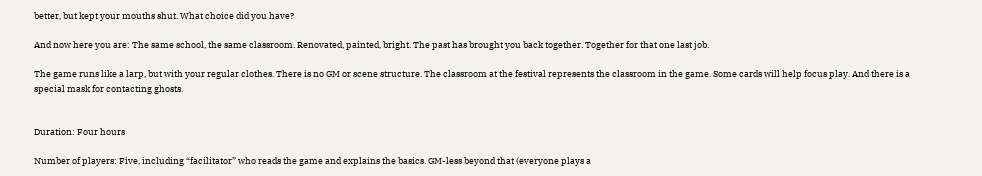better, but kept your mouths shut. What choice did you have?

And now here you are: The same school, the same classroom. Renovated, painted, bright. The past has brought you back together. Together for that one last job.

The game runs like a larp, but with your regular clothes. There is no GM or scene structure. The classroom at the festival represents the classroom in the game. Some cards will help focus play. And there is a special mask for contacting ghosts.


Duration: Four hours

Number of players: Five, including “facilitator” who reads the game and explains the basics. GM-less beyond that (everyone plays a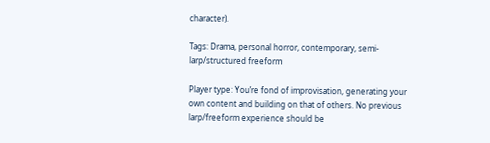character).

Tags: Drama, personal horror, contemporary, semi-larp/structured freeform

Player type: You’re fond of improvisation, generating your own content and building on that of others. No previous larp/freeform experience should be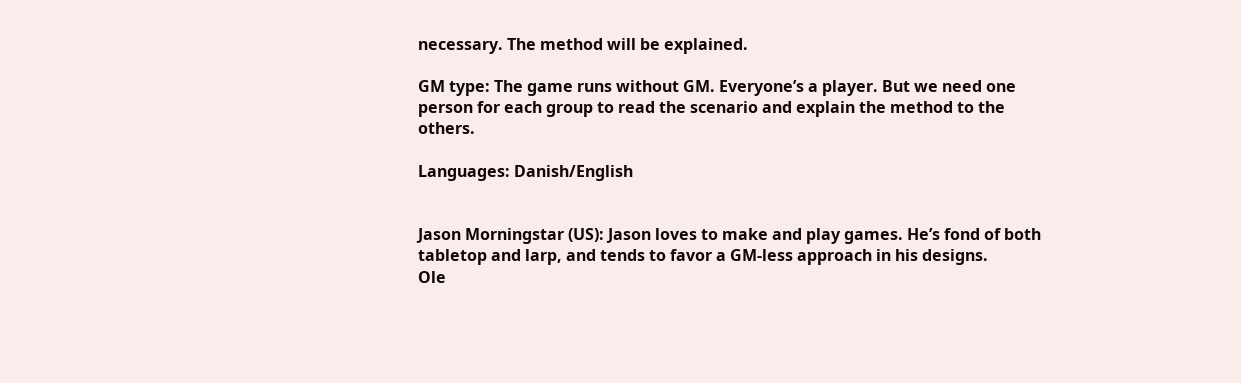necessary. The method will be explained.

GM type: The game runs without GM. Everyone’s a player. But we need one person for each group to read the scenario and explain the method to the others.

Languages: Danish/English


Jason Morningstar (US): Jason loves to make and play games. He’s fond of both tabletop and larp, and tends to favor a GM-less approach in his designs.
Ole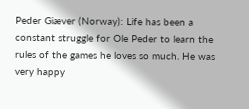Peder Giæver (Norway): Life has been a constant struggle for Ole Peder to learn the rules of the games he loves so much. He was very happy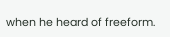when he heard of freeform.